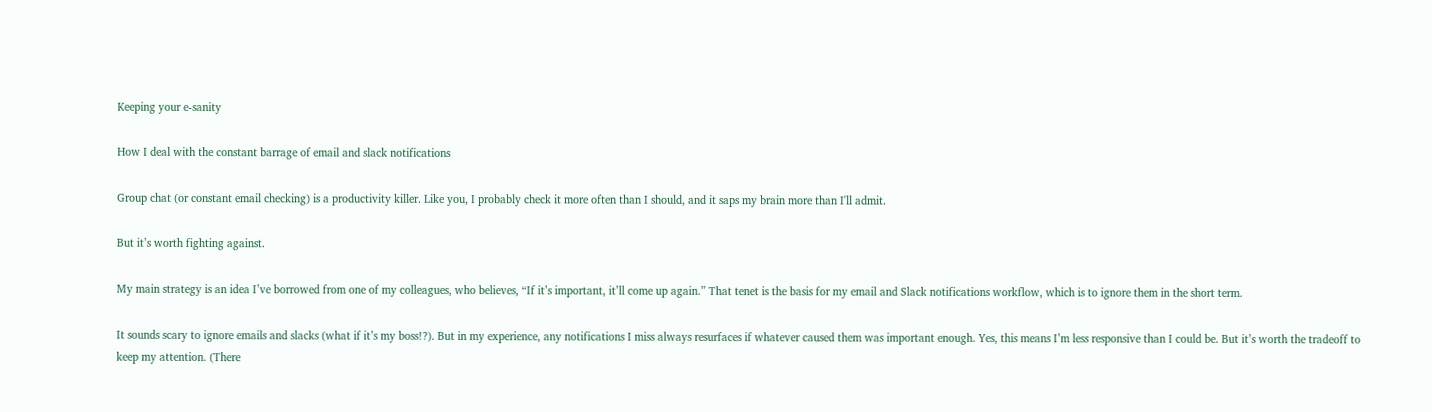Keeping your e-sanity

How I deal with the constant barrage of email and slack notifications

Group chat (or constant email checking) is a productivity killer. Like you, I probably check it more often than I should, and it saps my brain more than I'll admit.

But it’s worth fighting against.

My main strategy is an idea I’ve borrowed from one of my colleagues, who believes, “If it’s important, it’ll come up again.” That tenet is the basis for my email and Slack notifications workflow, which is to ignore them in the short term.

It sounds scary to ignore emails and slacks (what if it’s my boss!?). But in my experience, any notifications I miss always resurfaces if whatever caused them was important enough. Yes, this means I’m less responsive than I could be. But it’s worth the tradeoff to keep my attention. (There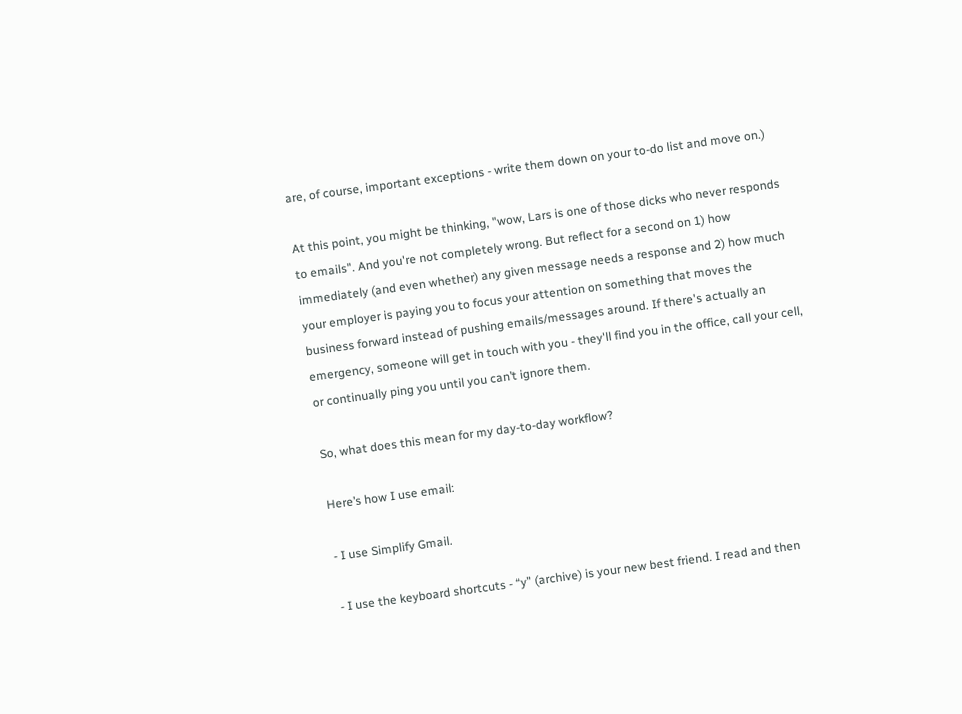are, of course, important exceptions - write them down on your to-do list and move on.)

At this point, you might be thinking, "wow, Lars is one of those dicks who never responds to emails". And you're not completely wrong. But reflect for a second on 1) how immediately (and even whether) any given message needs a response and 2) how much your employer is paying you to focus your attention on something that moves the business forward instead of pushing emails/messages around. If there's actually an emergency, someone will get in touch with you - they'll find you in the office, call your cell, or continually ping you until you can’t ignore them.

So, what does this mean for my day-to-day workflow?

Here’s how I use email:

- I use Simplify Gmail.

- I use the keyboard shortcuts - “y” (archive) is your new best friend. I read and then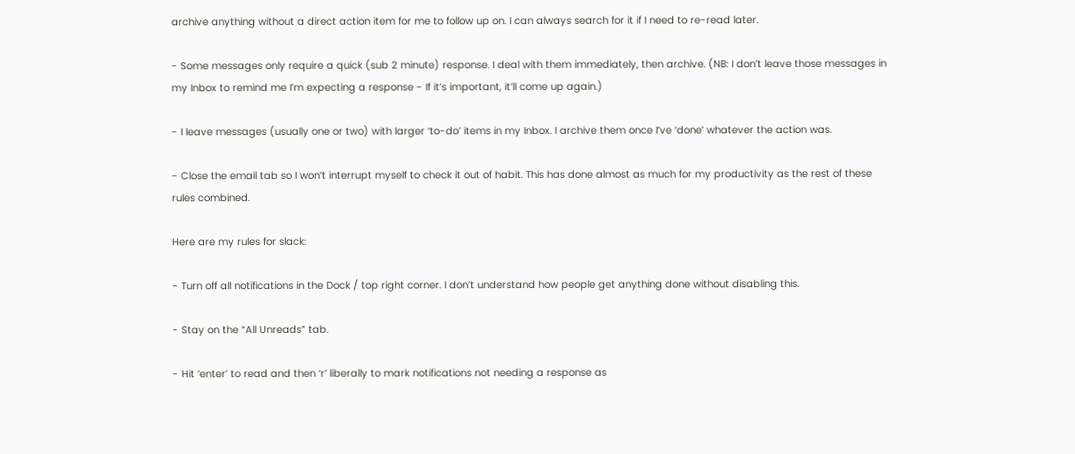archive anything without a direct action item for me to follow up on. I can always search for it if I need to re-read later.

- Some messages only require a quick (sub 2 minute) response. I deal with them immediately, then archive. (NB: I don’t leave those messages in my Inbox to remind me I’m expecting a response - If it’s important, it’ll come up again.)

- I leave messages (usually one or two) with larger ‘to-do’ items in my Inbox. I archive them once I’ve ‘done’ whatever the action was.

- Close the email tab so I won’t interrupt myself to check it out of habit. This has done almost as much for my productivity as the rest of these rules combined.

Here are my rules for slack:

- Turn off all notifications in the Dock / top right corner. I don’t understand how people get anything done without disabling this.

- Stay on the “All Unreads” tab.

- Hit ‘enter’ to read and then ‘r’ liberally to mark notifications not needing a response as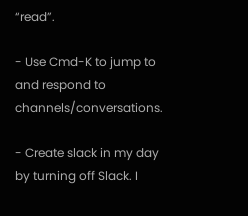“read”.

- Use Cmd-K to jump to and respond to channels/conversations.

- Create slack in my day by turning off Slack. I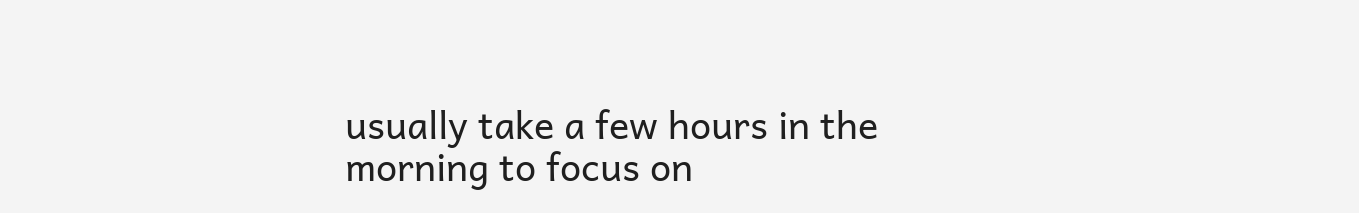usually take a few hours in the morning to focus on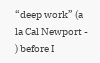“deep work” (a la Cal Newport - ) before I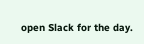open Slack for the day.